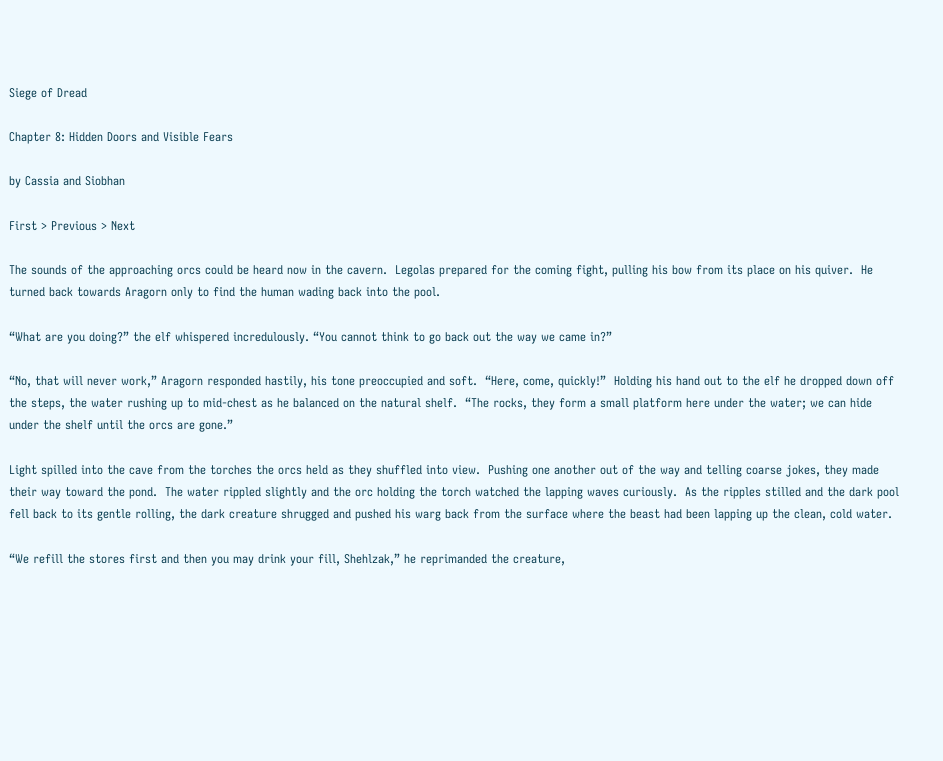Siege of Dread

Chapter 8: Hidden Doors and Visible Fears

by Cassia and Siobhan

First > Previous > Next

The sounds of the approaching orcs could be heard now in the cavern.  Legolas prepared for the coming fight, pulling his bow from its place on his quiver.  He turned back towards Aragorn only to find the human wading back into the pool.

“What are you doing?” the elf whispered incredulously. “You cannot think to go back out the way we came in?”

“No, that will never work,” Aragorn responded hastily, his tone preoccupied and soft.  “Here, come, quickly!”  Holding his hand out to the elf he dropped down off the steps, the water rushing up to mid-chest as he balanced on the natural shelf.  “The rocks, they form a small platform here under the water; we can hide under the shelf until the orcs are gone.”

Light spilled into the cave from the torches the orcs held as they shuffled into view.  Pushing one another out of the way and telling coarse jokes, they made their way toward the pond.  The water rippled slightly and the orc holding the torch watched the lapping waves curiously.  As the ripples stilled and the dark pool fell back to its gentle rolling, the dark creature shrugged and pushed his warg back from the surface where the beast had been lapping up the clean, cold water.

“We refill the stores first and then you may drink your fill, Shehlzak,” he reprimanded the creature,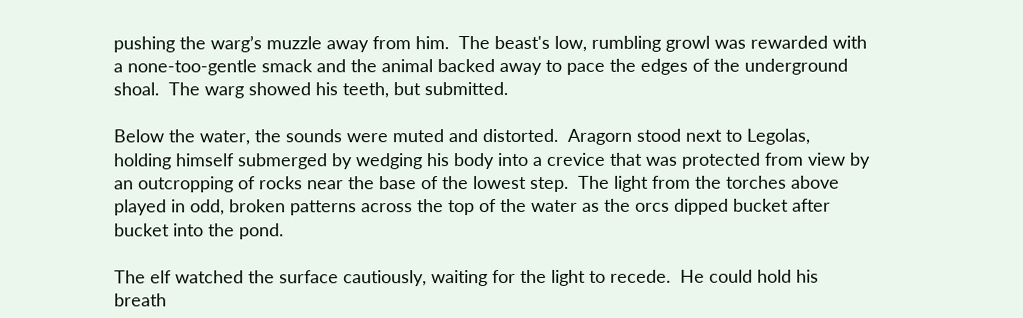pushing the warg’s muzzle away from him.  The beast's low, rumbling growl was rewarded with a none-too-gentle smack and the animal backed away to pace the edges of the underground shoal.  The warg showed his teeth, but submitted.

Below the water, the sounds were muted and distorted.  Aragorn stood next to Legolas, holding himself submerged by wedging his body into a crevice that was protected from view by an outcropping of rocks near the base of the lowest step.  The light from the torches above played in odd, broken patterns across the top of the water as the orcs dipped bucket after bucket into the pond.

The elf watched the surface cautiously, waiting for the light to recede.  He could hold his breath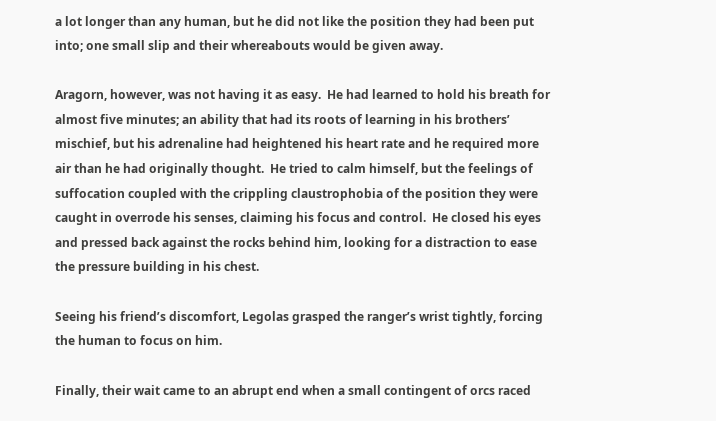a lot longer than any human, but he did not like the position they had been put into; one small slip and their whereabouts would be given away.

Aragorn, however, was not having it as easy.  He had learned to hold his breath for almost five minutes; an ability that had its roots of learning in his brothers’ mischief, but his adrenaline had heightened his heart rate and he required more air than he had originally thought.  He tried to calm himself, but the feelings of suffocation coupled with the crippling claustrophobia of the position they were caught in overrode his senses, claiming his focus and control.  He closed his eyes and pressed back against the rocks behind him, looking for a distraction to ease the pressure building in his chest.

Seeing his friend’s discomfort, Legolas grasped the ranger’s wrist tightly, forcing the human to focus on him.

Finally, their wait came to an abrupt end when a small contingent of orcs raced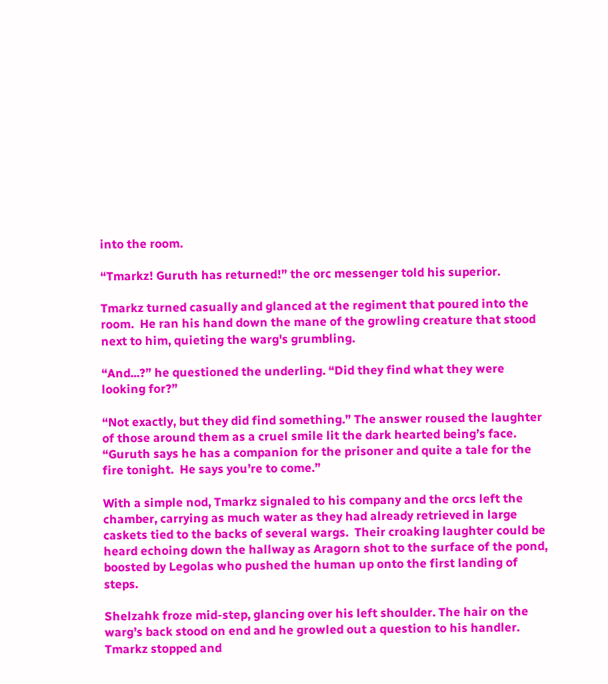into the room.

“Tmarkz! Guruth has returned!” the orc messenger told his superior.

Tmarkz turned casually and glanced at the regiment that poured into the room.  He ran his hand down the mane of the growling creature that stood next to him, quieting the warg's grumbling.

“And...?” he questioned the underling. “Did they find what they were looking for?”

“Not exactly, but they did find something.” The answer roused the laughter of those around them as a cruel smile lit the dark hearted being’s face. “Guruth says he has a companion for the prisoner and quite a tale for the fire tonight.  He says you’re to come.”

With a simple nod, Tmarkz signaled to his company and the orcs left the chamber, carrying as much water as they had already retrieved in large caskets tied to the backs of several wargs.  Their croaking laughter could be heard echoing down the hallway as Aragorn shot to the surface of the pond, boosted by Legolas who pushed the human up onto the first landing of steps.

Shelzahk froze mid-step, glancing over his left shoulder. The hair on the warg’s back stood on end and he growled out a question to his handler.  Tmarkz stopped and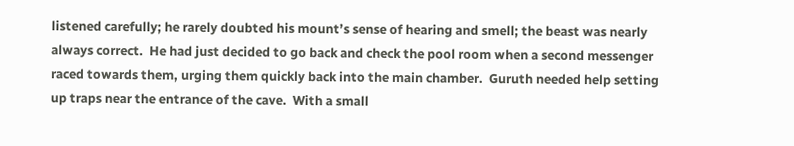listened carefully; he rarely doubted his mount’s sense of hearing and smell; the beast was nearly always correct.  He had just decided to go back and check the pool room when a second messenger raced towards them, urging them quickly back into the main chamber.  Guruth needed help setting up traps near the entrance of the cave.  With a small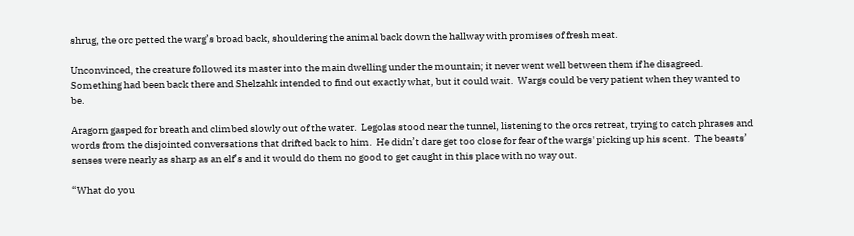shrug, the orc petted the warg’s broad back, shouldering the animal back down the hallway with promises of fresh meat.

Unconvinced, the creature followed its master into the main dwelling under the mountain; it never went well between them if he disagreed.  Something had been back there and Shelzahk intended to find out exactly what, but it could wait.  Wargs could be very patient when they wanted to be.

Aragorn gasped for breath and climbed slowly out of the water.  Legolas stood near the tunnel, listening to the orcs retreat, trying to catch phrases and words from the disjointed conversations that drifted back to him.  He didn’t dare get too close for fear of the wargs' picking up his scent.  The beasts’ senses were nearly as sharp as an elf’s and it would do them no good to get caught in this place with no way out.

“What do you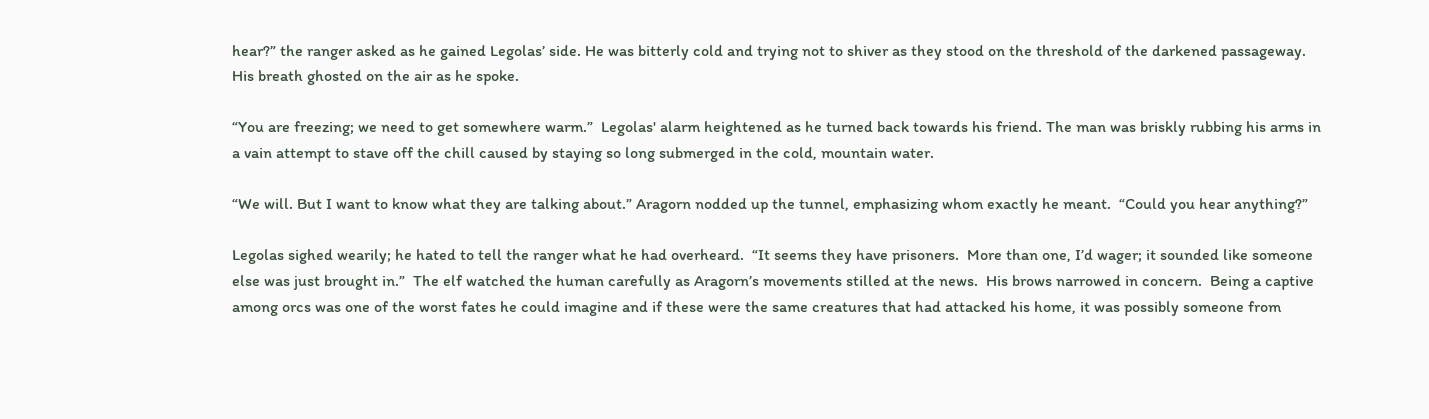hear?” the ranger asked as he gained Legolas’ side. He was bitterly cold and trying not to shiver as they stood on the threshold of the darkened passageway.  His breath ghosted on the air as he spoke.

“You are freezing; we need to get somewhere warm.”  Legolas' alarm heightened as he turned back towards his friend. The man was briskly rubbing his arms in a vain attempt to stave off the chill caused by staying so long submerged in the cold, mountain water.

“We will. But I want to know what they are talking about.” Aragorn nodded up the tunnel, emphasizing whom exactly he meant.  “Could you hear anything?”

Legolas sighed wearily; he hated to tell the ranger what he had overheard.  “It seems they have prisoners.  More than one, I’d wager; it sounded like someone else was just brought in.”  The elf watched the human carefully as Aragorn’s movements stilled at the news.  His brows narrowed in concern.  Being a captive among orcs was one of the worst fates he could imagine and if these were the same creatures that had attacked his home, it was possibly someone from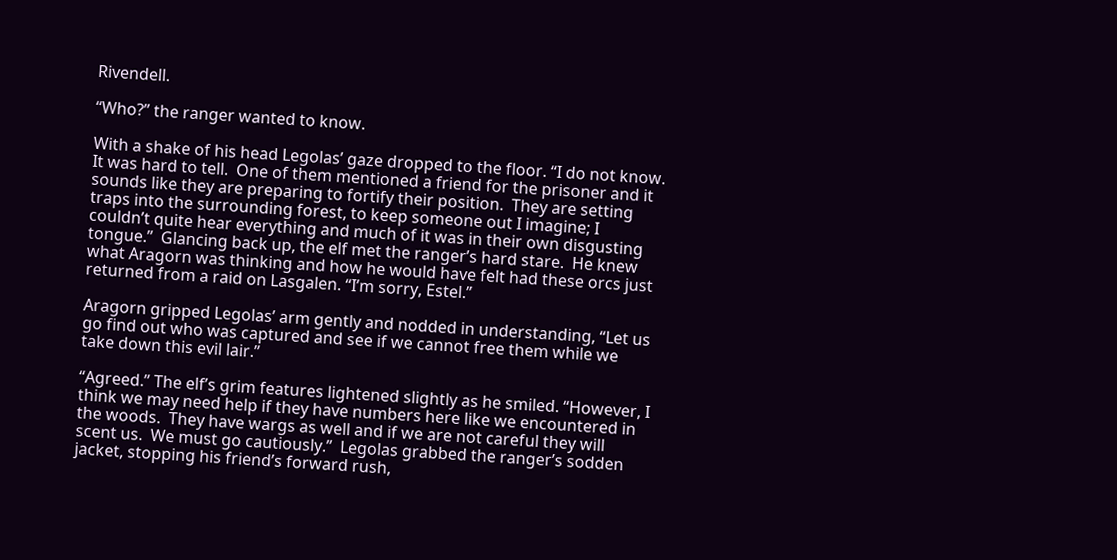Rivendell.

“Who?” the ranger wanted to know.

With a shake of his head Legolas’ gaze dropped to the floor. “I do not know.  It was hard to tell.  One of them mentioned a friend for the prisoner and it sounds like they are preparing to fortify their position.  They are setting traps into the surrounding forest, to keep someone out I imagine; I couldn’t quite hear everything and much of it was in their own disgusting tongue.”  Glancing back up, the elf met the ranger’s hard stare.  He knew what Aragorn was thinking and how he would have felt had these orcs just returned from a raid on Lasgalen. “I’m sorry, Estel.”

Aragorn gripped Legolas’ arm gently and nodded in understanding, “Let us go find out who was captured and see if we cannot free them while we take down this evil lair.”

“Agreed.” The elf’s grim features lightened slightly as he smiled. “However, I think we may need help if they have numbers here like we encountered in the woods.  They have wargs as well and if we are not careful they will scent us.  We must go cautiously.”  Legolas grabbed the ranger’s sodden jacket, stopping his friend’s forward rush,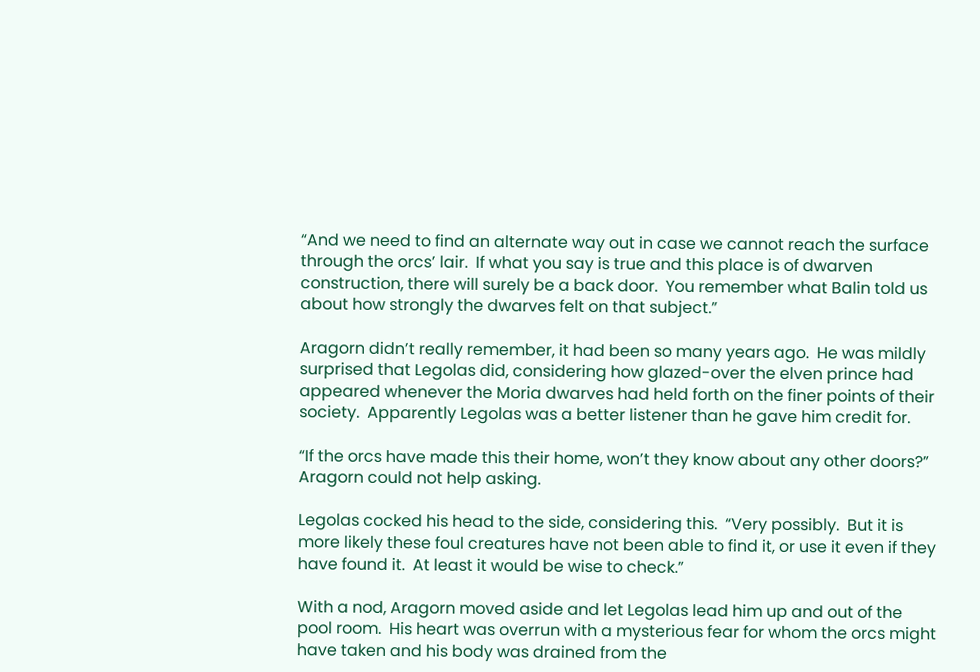“And we need to find an alternate way out in case we cannot reach the surface through the orcs’ lair.  If what you say is true and this place is of dwarven construction, there will surely be a back door.  You remember what Balin told us about how strongly the dwarves felt on that subject.”

Aragorn didn’t really remember, it had been so many years ago.  He was mildly surprised that Legolas did, considering how glazed-over the elven prince had appeared whenever the Moria dwarves had held forth on the finer points of their society.  Apparently Legolas was a better listener than he gave him credit for.

“If the orcs have made this their home, won’t they know about any other doors?” Aragorn could not help asking.

Legolas cocked his head to the side, considering this.  “Very possibly.  But it is more likely these foul creatures have not been able to find it, or use it even if they have found it.  At least it would be wise to check.”

With a nod, Aragorn moved aside and let Legolas lead him up and out of the pool room.  His heart was overrun with a mysterious fear for whom the orcs might have taken and his body was drained from the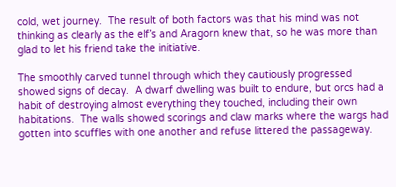cold, wet journey.  The result of both factors was that his mind was not thinking as clearly as the elf’s and Aragorn knew that, so he was more than glad to let his friend take the initiative.

The smoothly carved tunnel through which they cautiously progressed showed signs of decay.  A dwarf dwelling was built to endure, but orcs had a habit of destroying almost everything they touched, including their own habitations.  The walls showed scorings and claw marks where the wargs had gotten into scuffles with one another and refuse littered the passageway.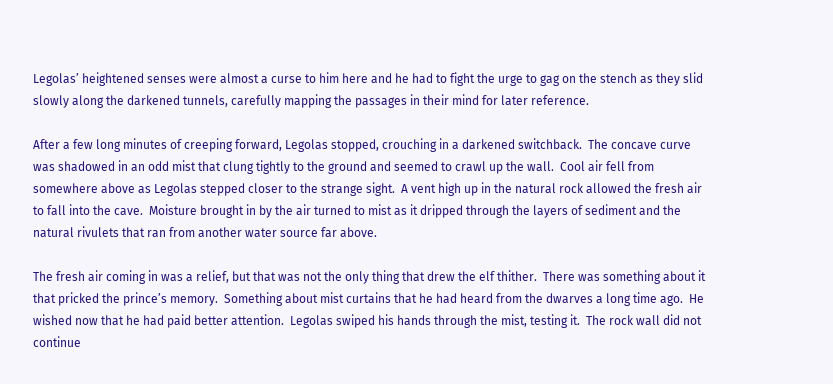Legolas’ heightened senses were almost a curse to him here and he had to fight the urge to gag on the stench as they slid slowly along the darkened tunnels, carefully mapping the passages in their mind for later reference.

After a few long minutes of creeping forward, Legolas stopped, crouching in a darkened switchback.  The concave curve was shadowed in an odd mist that clung tightly to the ground and seemed to crawl up the wall.  Cool air fell from somewhere above as Legolas stepped closer to the strange sight.  A vent high up in the natural rock allowed the fresh air to fall into the cave.  Moisture brought in by the air turned to mist as it dripped through the layers of sediment and the natural rivulets that ran from another water source far above.

The fresh air coming in was a relief, but that was not the only thing that drew the elf thither.  There was something about it that pricked the prince’s memory.  Something about mist curtains that he had heard from the dwarves a long time ago.  He wished now that he had paid better attention.  Legolas swiped his hands through the mist, testing it.  The rock wall did not continue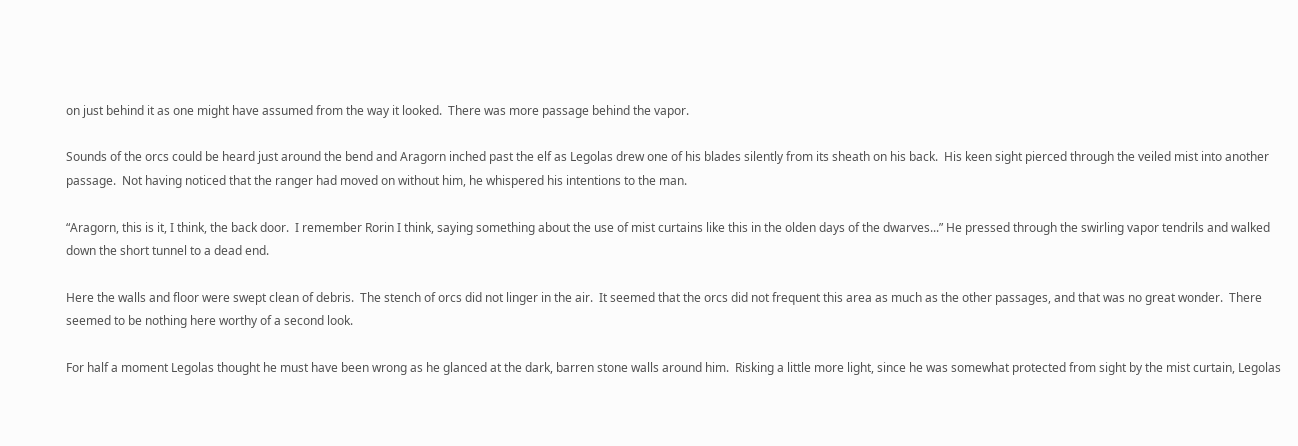on just behind it as one might have assumed from the way it looked.  There was more passage behind the vapor.

Sounds of the orcs could be heard just around the bend and Aragorn inched past the elf as Legolas drew one of his blades silently from its sheath on his back.  His keen sight pierced through the veiled mist into another passage.  Not having noticed that the ranger had moved on without him, he whispered his intentions to the man.

“Aragorn, this is it, I think, the back door.  I remember Rorin I think, saying something about the use of mist curtains like this in the olden days of the dwarves...” He pressed through the swirling vapor tendrils and walked down the short tunnel to a dead end.

Here the walls and floor were swept clean of debris.  The stench of orcs did not linger in the air.  It seemed that the orcs did not frequent this area as much as the other passages, and that was no great wonder.  There seemed to be nothing here worthy of a second look.

For half a moment Legolas thought he must have been wrong as he glanced at the dark, barren stone walls around him.  Risking a little more light, since he was somewhat protected from sight by the mist curtain, Legolas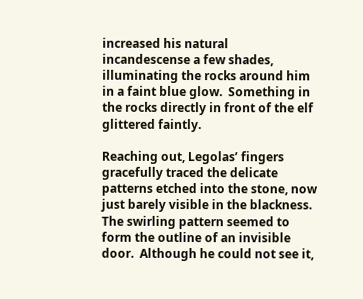increased his natural incandescense a few shades, illuminating the rocks around him in a faint blue glow.  Something in the rocks directly in front of the elf glittered faintly.

Reaching out, Legolas’ fingers gracefully traced the delicate patterns etched into the stone, now just barely visible in the blackness.  The swirling pattern seemed to form the outline of an invisible door.  Although he could not see it,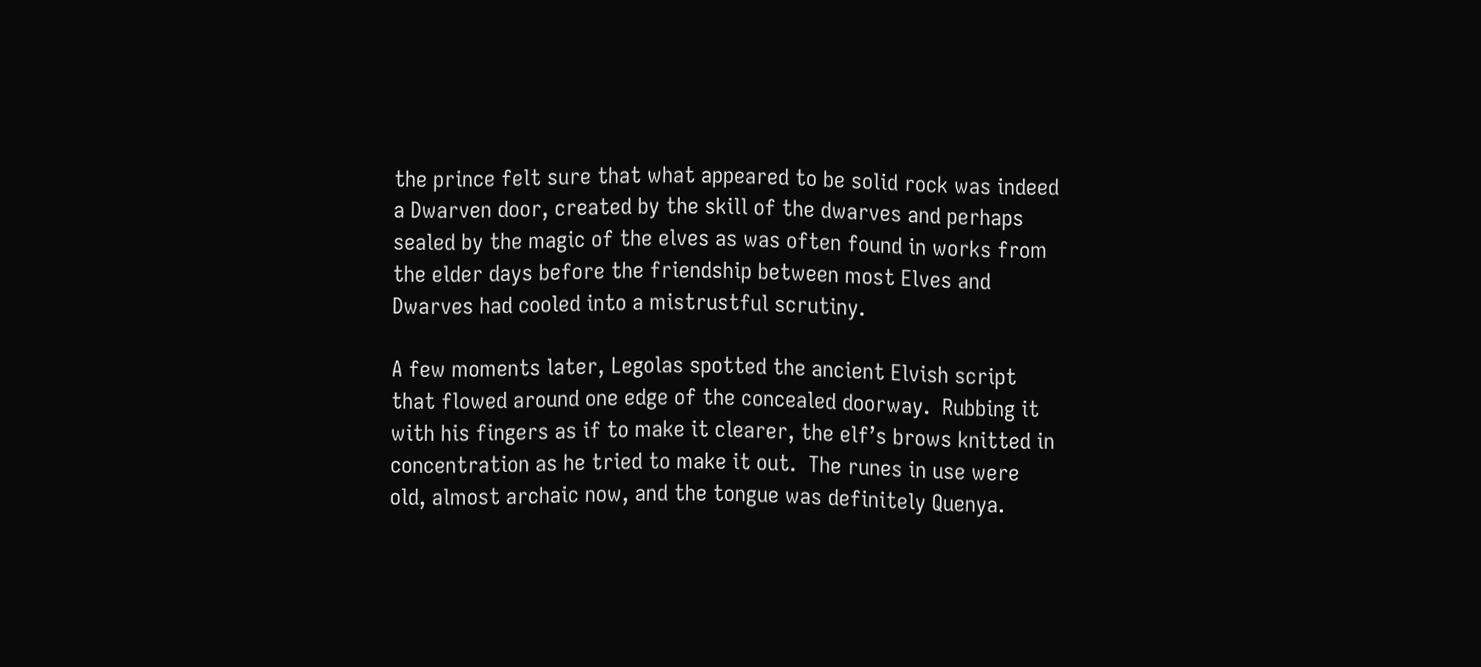the prince felt sure that what appeared to be solid rock was indeed a Dwarven door, created by the skill of the dwarves and perhaps sealed by the magic of the elves as was often found in works from the elder days before the friendship between most Elves and Dwarves had cooled into a mistrustful scrutiny.

A few moments later, Legolas spotted the ancient Elvish script that flowed around one edge of the concealed doorway.  Rubbing it with his fingers as if to make it clearer, the elf’s brows knitted in concentration as he tried to make it out.  The runes in use were old, almost archaic now, and the tongue was definitely Quenya.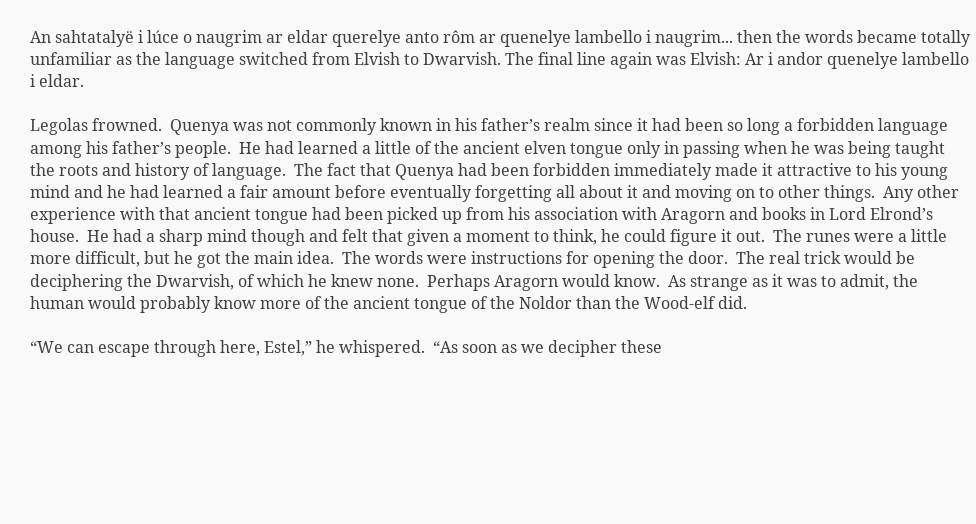An sahtatalyë i lúce o naugrim ar eldar querelye anto rôm ar quenelye lambello i naugrim... then the words became totally unfamiliar as the language switched from Elvish to Dwarvish. The final line again was Elvish: Ar i andor quenelye lambello i eldar.

Legolas frowned.  Quenya was not commonly known in his father’s realm since it had been so long a forbidden language among his father’s people.  He had learned a little of the ancient elven tongue only in passing when he was being taught the roots and history of language.  The fact that Quenya had been forbidden immediately made it attractive to his young mind and he had learned a fair amount before eventually forgetting all about it and moving on to other things.  Any other experience with that ancient tongue had been picked up from his association with Aragorn and books in Lord Elrond’s house.  He had a sharp mind though and felt that given a moment to think, he could figure it out.  The runes were a little more difficult, but he got the main idea.  The words were instructions for opening the door.  The real trick would be deciphering the Dwarvish, of which he knew none.  Perhaps Aragorn would know.  As strange as it was to admit, the human would probably know more of the ancient tongue of the Noldor than the Wood-elf did.

“We can escape through here, Estel,” he whispered.  “As soon as we decipher these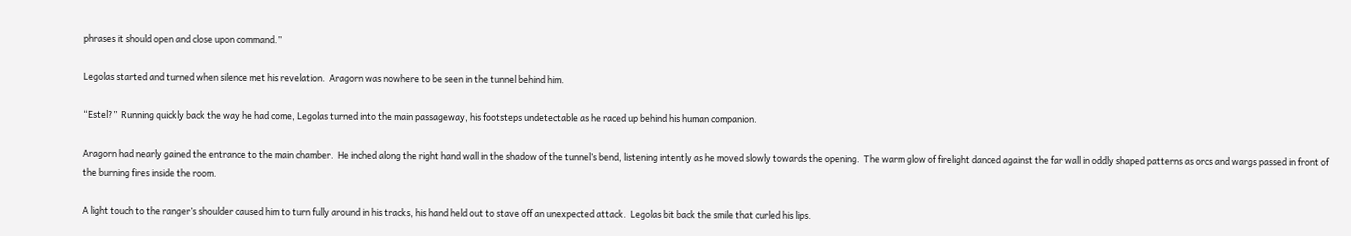phrases it should open and close upon command.”

Legolas started and turned when silence met his revelation.  Aragorn was nowhere to be seen in the tunnel behind him.

“Estel?”  Running quickly back the way he had come, Legolas turned into the main passageway, his footsteps undetectable as he raced up behind his human companion.

Aragorn had nearly gained the entrance to the main chamber.  He inched along the right hand wall in the shadow of the tunnel’s bend, listening intently as he moved slowly towards the opening.  The warm glow of firelight danced against the far wall in oddly shaped patterns as orcs and wargs passed in front of the burning fires inside the room.

A light touch to the ranger’s shoulder caused him to turn fully around in his tracks, his hand held out to stave off an unexpected attack.  Legolas bit back the smile that curled his lips.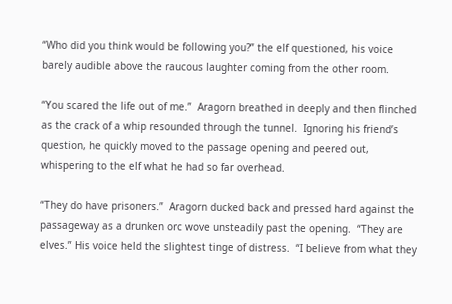“Who did you think would be following you?” the elf questioned, his voice barely audible above the raucous laughter coming from the other room.

“You scared the life out of me.”  Aragorn breathed in deeply and then flinched as the crack of a whip resounded through the tunnel.  Ignoring his friend’s question, he quickly moved to the passage opening and peered out, whispering to the elf what he had so far overhead.

“They do have prisoners.”  Aragorn ducked back and pressed hard against the passageway as a drunken orc wove unsteadily past the opening.  “They are elves.” His voice held the slightest tinge of distress.  “I believe from what they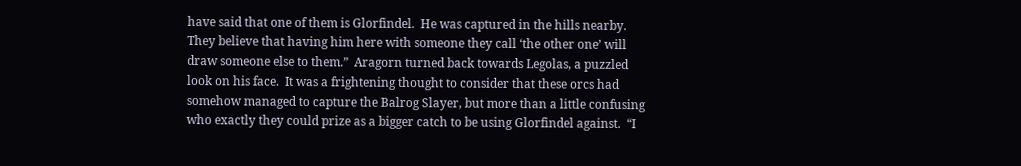have said that one of them is Glorfindel.  He was captured in the hills nearby.  They believe that having him here with someone they call ‘the other one’ will draw someone else to them.”  Aragorn turned back towards Legolas, a puzzled look on his face.  It was a frightening thought to consider that these orcs had somehow managed to capture the Balrog Slayer, but more than a little confusing who exactly they could prize as a bigger catch to be using Glorfindel against.  “I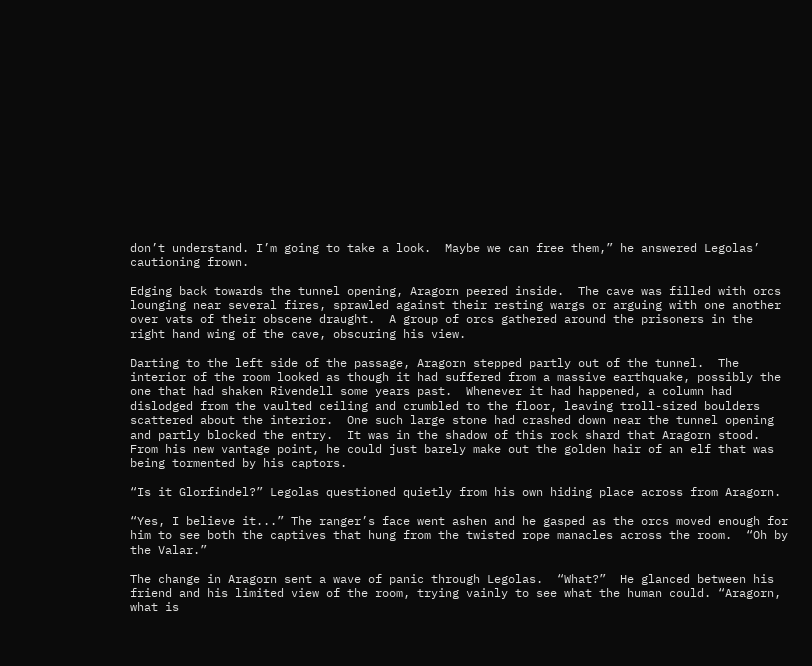don’t understand. I’m going to take a look.  Maybe we can free them,” he answered Legolas’ cautioning frown.

Edging back towards the tunnel opening, Aragorn peered inside.  The cave was filled with orcs lounging near several fires, sprawled against their resting wargs or arguing with one another over vats of their obscene draught.  A group of orcs gathered around the prisoners in the right hand wing of the cave, obscuring his view.

Darting to the left side of the passage, Aragorn stepped partly out of the tunnel.  The interior of the room looked as though it had suffered from a massive earthquake, possibly the one that had shaken Rivendell some years past.  Whenever it had happened, a column had dislodged from the vaulted ceiling and crumbled to the floor, leaving troll-sized boulders scattered about the interior.  One such large stone had crashed down near the tunnel opening and partly blocked the entry.  It was in the shadow of this rock shard that Aragorn stood.  From his new vantage point, he could just barely make out the golden hair of an elf that was being tormented by his captors.

“Is it Glorfindel?” Legolas questioned quietly from his own hiding place across from Aragorn.

“Yes, I believe it...” The ranger’s face went ashen and he gasped as the orcs moved enough for him to see both the captives that hung from the twisted rope manacles across the room.  “Oh by the Valar.”

The change in Aragorn sent a wave of panic through Legolas.  “What?”  He glanced between his friend and his limited view of the room, trying vainly to see what the human could. “Aragorn, what is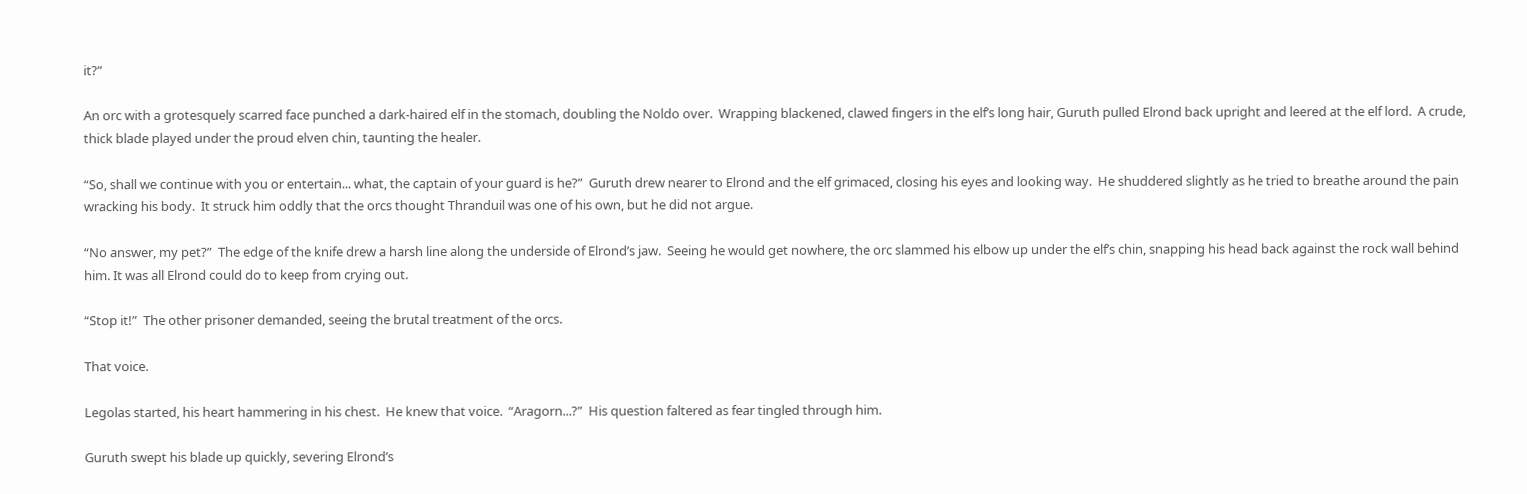it?”

An orc with a grotesquely scarred face punched a dark-haired elf in the stomach, doubling the Noldo over.  Wrapping blackened, clawed fingers in the elf’s long hair, Guruth pulled Elrond back upright and leered at the elf lord.  A crude, thick blade played under the proud elven chin, taunting the healer.

“So, shall we continue with you or entertain... what, the captain of your guard is he?”  Guruth drew nearer to Elrond and the elf grimaced, closing his eyes and looking way.  He shuddered slightly as he tried to breathe around the pain wracking his body.  It struck him oddly that the orcs thought Thranduil was one of his own, but he did not argue.

“No answer, my pet?”  The edge of the knife drew a harsh line along the underside of Elrond’s jaw.  Seeing he would get nowhere, the orc slammed his elbow up under the elf’s chin, snapping his head back against the rock wall behind him. It was all Elrond could do to keep from crying out.

“Stop it!”  The other prisoner demanded, seeing the brutal treatment of the orcs.

That voice.

Legolas started, his heart hammering in his chest.  He knew that voice.  “Aragorn...?”  His question faltered as fear tingled through him.

Guruth swept his blade up quickly, severing Elrond’s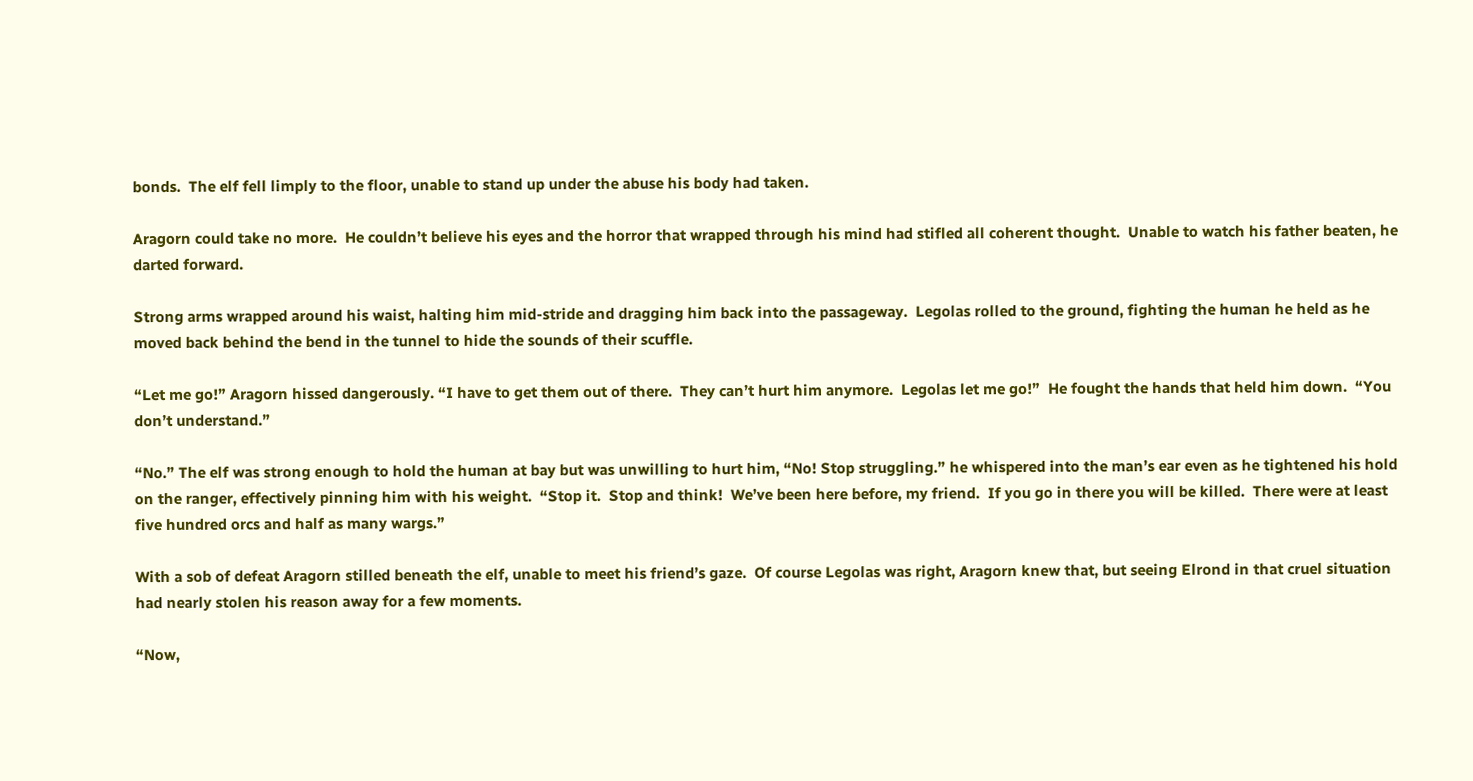bonds.  The elf fell limply to the floor, unable to stand up under the abuse his body had taken.

Aragorn could take no more.  He couldn’t believe his eyes and the horror that wrapped through his mind had stifled all coherent thought.  Unable to watch his father beaten, he darted forward.

Strong arms wrapped around his waist, halting him mid-stride and dragging him back into the passageway.  Legolas rolled to the ground, fighting the human he held as he moved back behind the bend in the tunnel to hide the sounds of their scuffle.

“Let me go!” Aragorn hissed dangerously. “I have to get them out of there.  They can’t hurt him anymore.  Legolas let me go!”  He fought the hands that held him down.  “You don’t understand.”

“No.” The elf was strong enough to hold the human at bay but was unwilling to hurt him, “No! Stop struggling.” he whispered into the man’s ear even as he tightened his hold on the ranger, effectively pinning him with his weight.  “Stop it.  Stop and think!  We’ve been here before, my friend.  If you go in there you will be killed.  There were at least five hundred orcs and half as many wargs.”

With a sob of defeat Aragorn stilled beneath the elf, unable to meet his friend’s gaze.  Of course Legolas was right, Aragorn knew that, but seeing Elrond in that cruel situation had nearly stolen his reason away for a few moments.

“Now,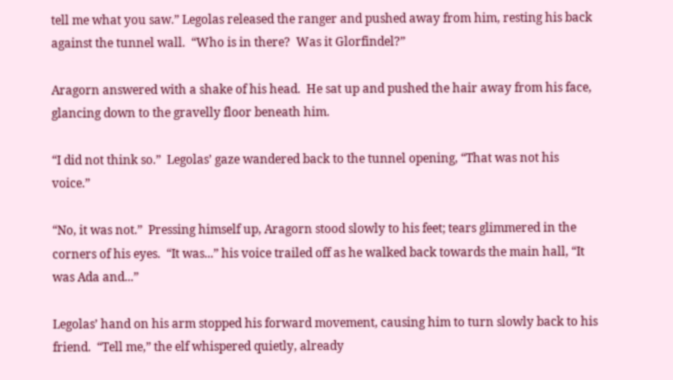tell me what you saw.” Legolas released the ranger and pushed away from him, resting his back against the tunnel wall.  “Who is in there?  Was it Glorfindel?”

Aragorn answered with a shake of his head.  He sat up and pushed the hair away from his face, glancing down to the gravelly floor beneath him.

“I did not think so.”  Legolas’ gaze wandered back to the tunnel opening, “That was not his voice.”

“No, it was not.”  Pressing himself up, Aragorn stood slowly to his feet; tears glimmered in the corners of his eyes.  “It was...” his voice trailed off as he walked back towards the main hall, “It was Ada and...”

Legolas’ hand on his arm stopped his forward movement, causing him to turn slowly back to his friend.  “Tell me,” the elf whispered quietly, already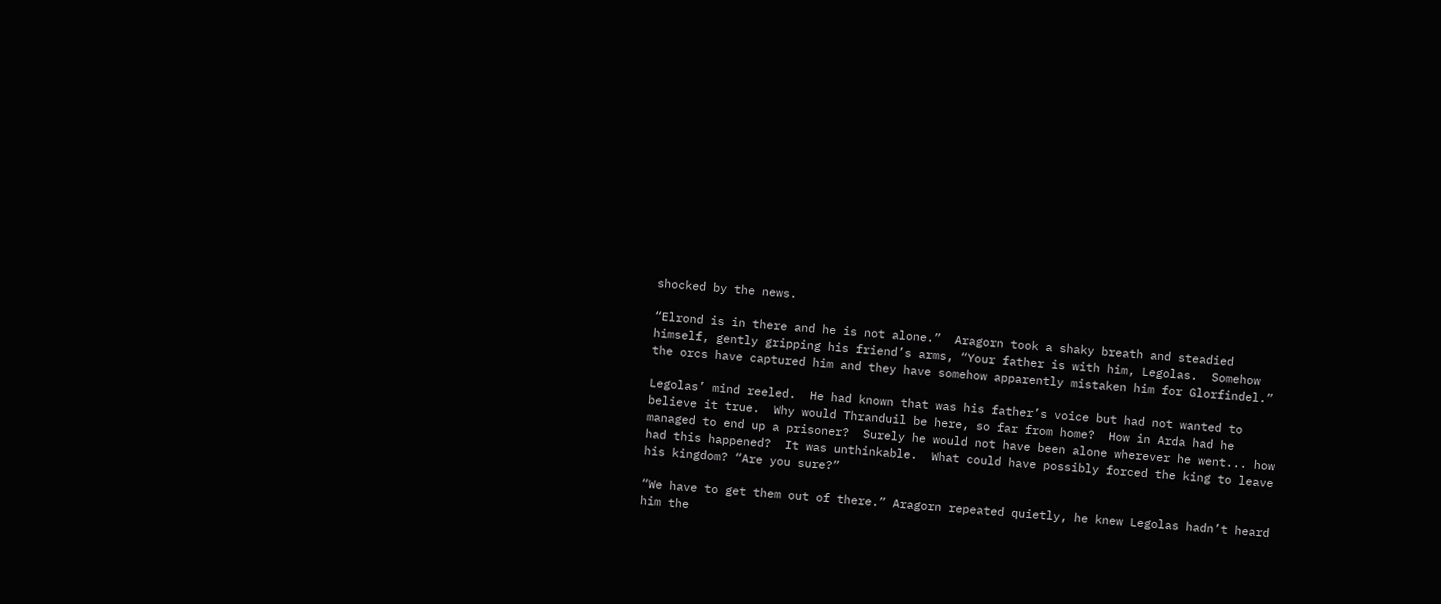shocked by the news.

“Elrond is in there and he is not alone.”  Aragorn took a shaky breath and steadied himself, gently gripping his friend’s arms, “Your father is with him, Legolas.  Somehow the orcs have captured him and they have somehow apparently mistaken him for Glorfindel.”

Legolas’ mind reeled.  He had known that was his father’s voice but had not wanted to believe it true.  Why would Thranduil be here, so far from home?  How in Arda had he managed to end up a prisoner?  Surely he would not have been alone wherever he went... how had this happened?  It was unthinkable.  What could have possibly forced the king to leave his kingdom? “Are you sure?”

“We have to get them out of there.” Aragorn repeated quietly, he knew Legolas hadn’t heard him the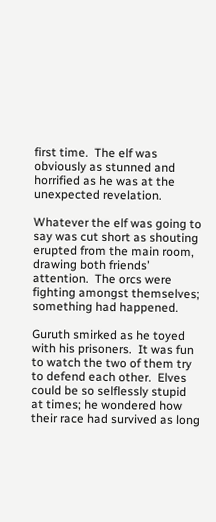first time.  The elf was obviously as stunned and horrified as he was at the unexpected revelation.

Whatever the elf was going to say was cut short as shouting erupted from the main room, drawing both friends’ attention.  The orcs were fighting amongst themselves; something had happened.

Guruth smirked as he toyed with his prisoners.  It was fun to watch the two of them try to defend each other.  Elves could be so selflessly stupid at times; he wondered how their race had survived as long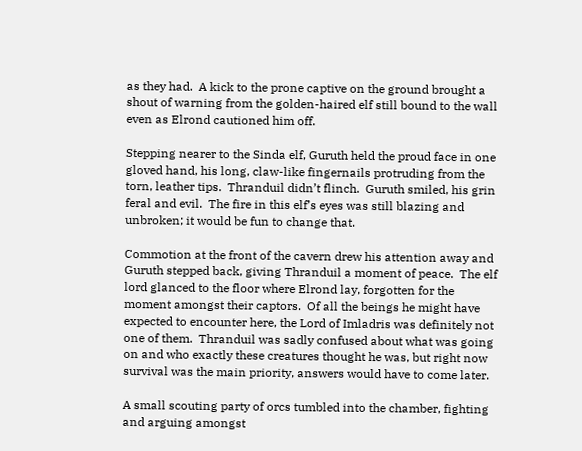as they had.  A kick to the prone captive on the ground brought a shout of warning from the golden-haired elf still bound to the wall even as Elrond cautioned him off.

Stepping nearer to the Sinda elf, Guruth held the proud face in one gloved hand, his long, claw-like fingernails protruding from the torn, leather tips.  Thranduil didn’t flinch.  Guruth smiled, his grin feral and evil.  The fire in this elf’s eyes was still blazing and unbroken; it would be fun to change that.

Commotion at the front of the cavern drew his attention away and Guruth stepped back, giving Thranduil a moment of peace.  The elf lord glanced to the floor where Elrond lay, forgotten for the moment amongst their captors.  Of all the beings he might have expected to encounter here, the Lord of Imladris was definitely not one of them.  Thranduil was sadly confused about what was going on and who exactly these creatures thought he was, but right now survival was the main priority, answers would have to come later.

A small scouting party of orcs tumbled into the chamber, fighting and arguing amongst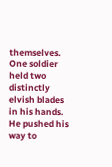themselves.  One soldier held two distinctly elvish blades in his hands.  He pushed his way to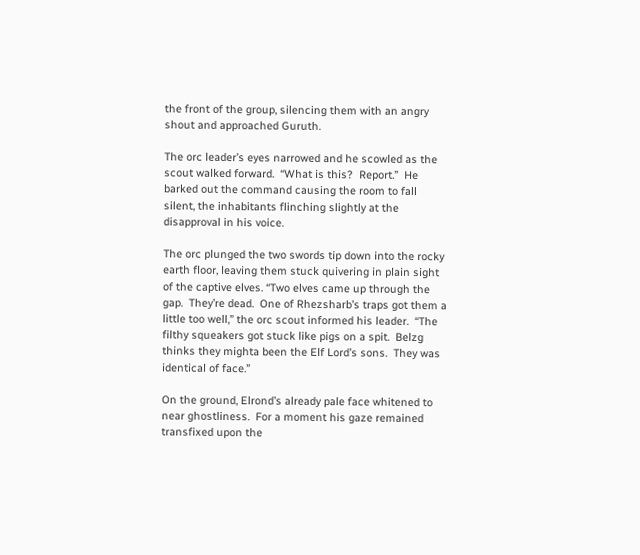the front of the group, silencing them with an angry shout and approached Guruth.

The orc leader’s eyes narrowed and he scowled as the scout walked forward.  “What is this?  Report.”  He barked out the command causing the room to fall silent, the inhabitants flinching slightly at the disapproval in his voice.

The orc plunged the two swords tip down into the rocky earth floor, leaving them stuck quivering in plain sight of the captive elves. “Two elves came up through the gap.  They’re dead.  One of Rhezsharb’s traps got them a little too well,” the orc scout informed his leader.  “The filthy squeakers got stuck like pigs on a spit.  Belzg thinks they mighta been the Elf Lord’s sons.  They was identical of face.”

On the ground, Elrond’s already pale face whitened to near ghostliness.  For a moment his gaze remained transfixed upon the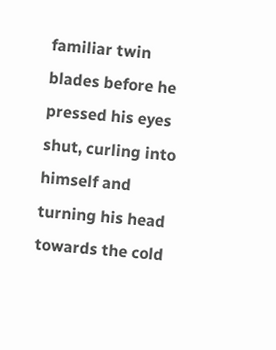familiar twin blades before he pressed his eyes shut, curling into himself and turning his head towards the cold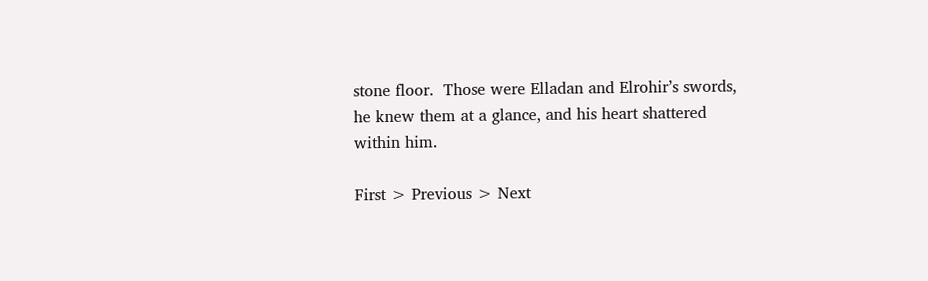stone floor.  Those were Elladan and Elrohir’s swords, he knew them at a glance, and his heart shattered within him.

First > Previous > Next